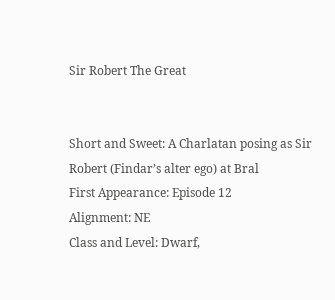Sir Robert The Great


Short and Sweet: A Charlatan posing as Sir Robert (Findar’s alter ego) at Bral
First Appearance: Episode 12
Alignment: NE
Class and Level: Dwarf,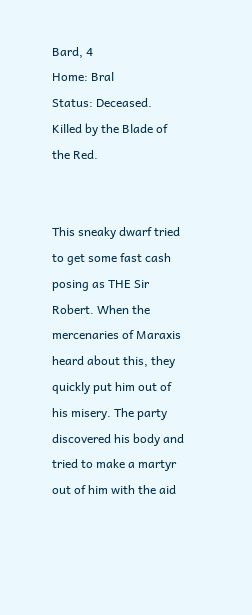Bard, 4
Home: Bral
Status: Deceased. Killed by the Blade of the Red.


This sneaky dwarf tried to get some fast cash posing as THE Sir Robert. When the mercenaries of Maraxis heard about this, they quickly put him out of his misery. The party discovered his body and tried to make a martyr out of him with the aid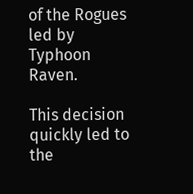of the Rogues led by Typhoon Raven.

This decision quickly led to the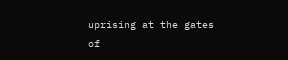uprising at the gates of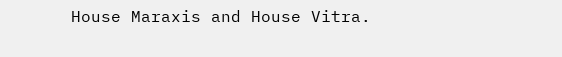House Maraxis and House Vitra.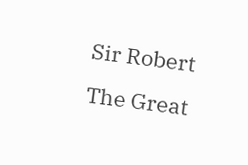Sir Robert The Great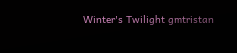Winter's Twilight gmtristan